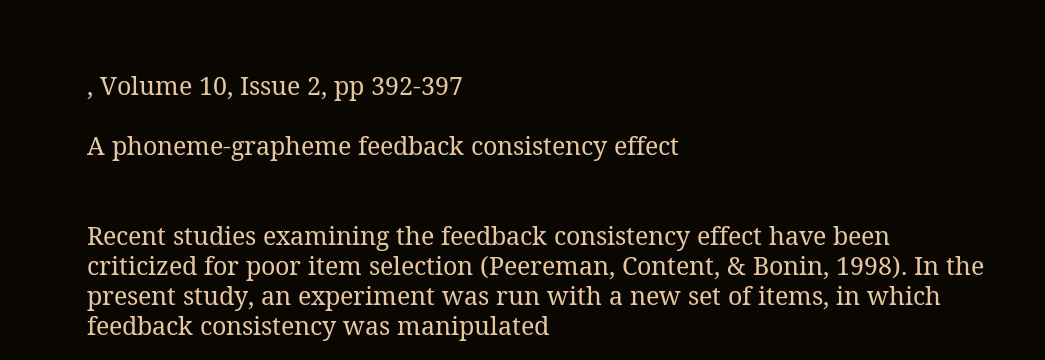, Volume 10, Issue 2, pp 392-397

A phoneme-grapheme feedback consistency effect


Recent studies examining the feedback consistency effect have been criticized for poor item selection (Peereman, Content, & Bonin, 1998). In the present study, an experiment was run with a new set of items, in which feedback consistency was manipulated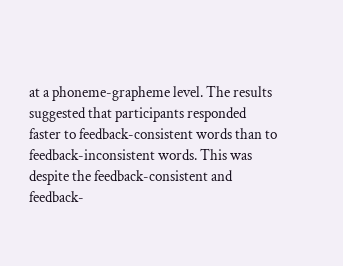at a phoneme-grapheme level. The results suggested that participants responded faster to feedback-consistent words than to feedback-inconsistent words. This was despite the feedback-consistent and feedback-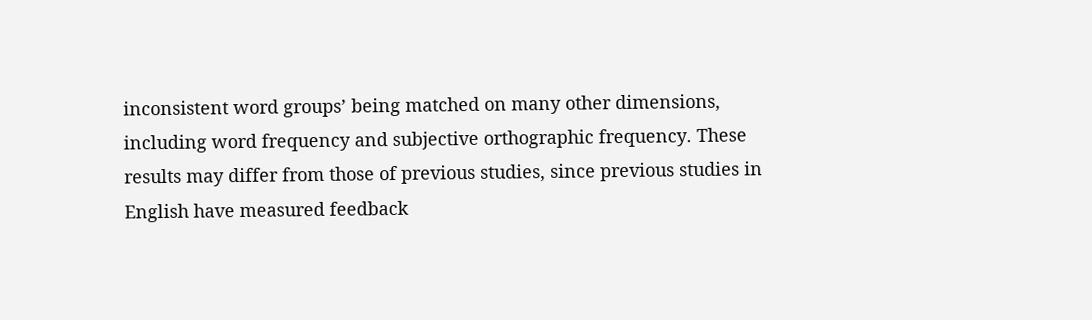inconsistent word groups’ being matched on many other dimensions, including word frequency and subjective orthographic frequency. These results may differ from those of previous studies, since previous studies in English have measured feedback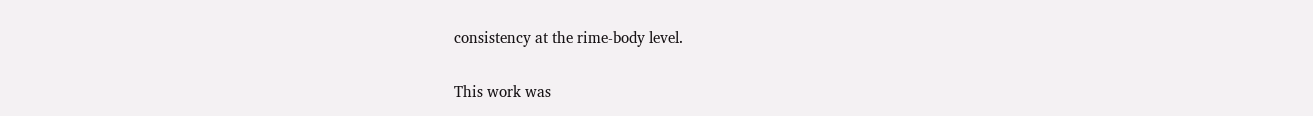consistency at the rime-body level.

This work was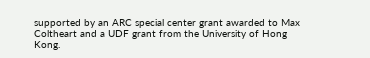supported by an ARC special center grant awarded to Max Coltheart and a UDF grant from the University of Hong Kong.